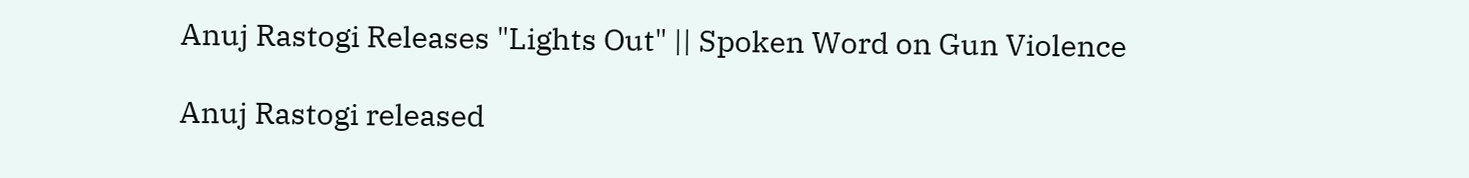Anuj Rastogi Releases "Lights Out" || Spoken Word on Gun Violence

Anuj Rastogi released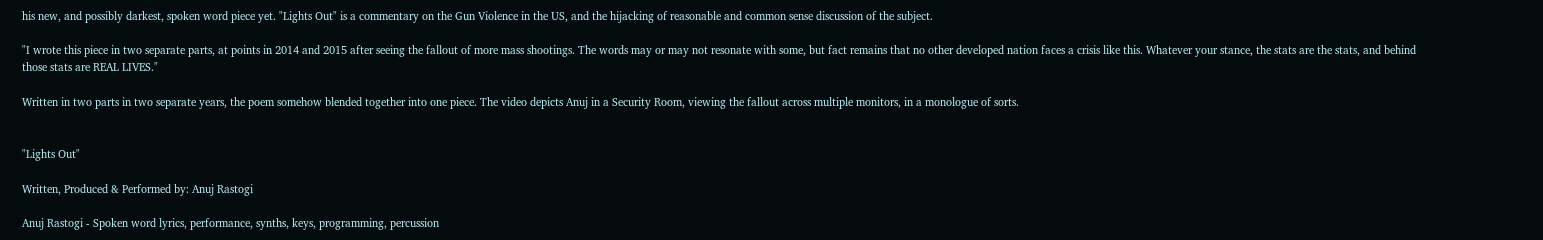his new, and possibly darkest, spoken word piece yet. "Lights Out" is a commentary on the Gun Violence in the US, and the hijacking of reasonable and common sense discussion of the subject.

"I wrote this piece in two separate parts, at points in 2014 and 2015 after seeing the fallout of more mass shootings. The words may or may not resonate with some, but fact remains that no other developed nation faces a crisis like this. Whatever your stance, the stats are the stats, and behind those stats are REAL LIVES."

Written in two parts in two separate years, the poem somehow blended together into one piece. The video depicts Anuj in a Security Room, viewing the fallout across multiple monitors, in a monologue of sorts.


"Lights Out"

Written, Produced & Performed by: Anuj Rastogi

Anuj Rastogi - Spoken word lyrics, performance, synths, keys, programming, percussion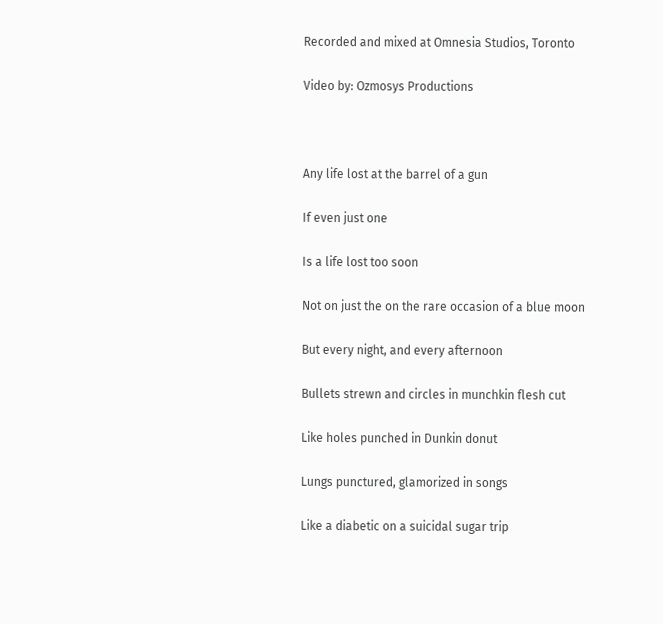Recorded and mixed at Omnesia Studios, Toronto

Video by: Ozmosys Productions



Any life lost at the barrel of a gun

If even just one

Is a life lost too soon

Not on just the on the rare occasion of a blue moon

But every night, and every afternoon

Bullets strewn and circles in munchkin flesh cut

Like holes punched in Dunkin donut

Lungs punctured, glamorized in songs

Like a diabetic on a suicidal sugar trip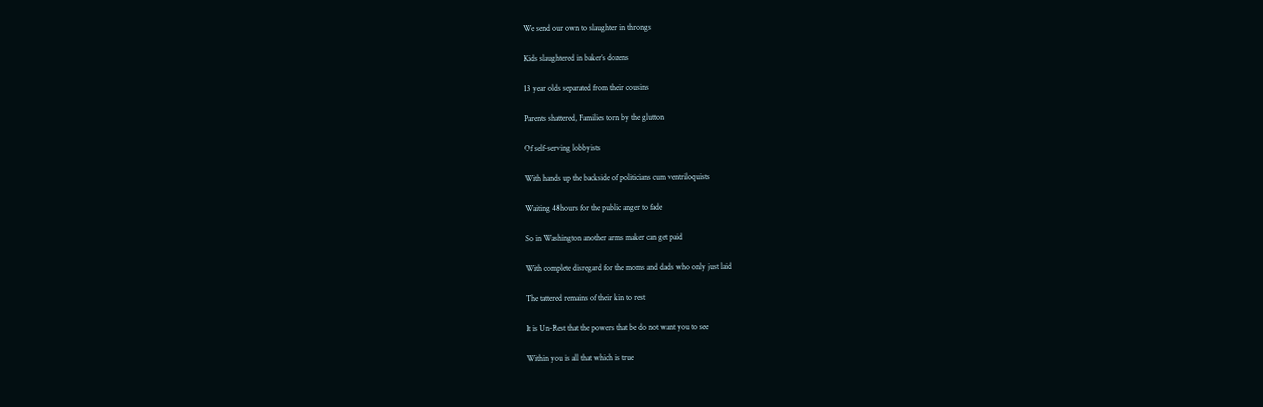We send our own to slaughter in throngs

Kids slaughtered in baker’s dozens

13 year olds separated from their cousins

Parents shattered, Families torn by the glutton

Of self-serving lobbyists

With hands up the backside of politicians cum ventriloquists

Waiting 48hours for the public anger to fade

So in Washington another arms maker can get paid

With complete disregard for the moms and dads who only just laid

The tattered remains of their kin to rest

It is Un-Rest that the powers that be do not want you to see

Within you is all that which is true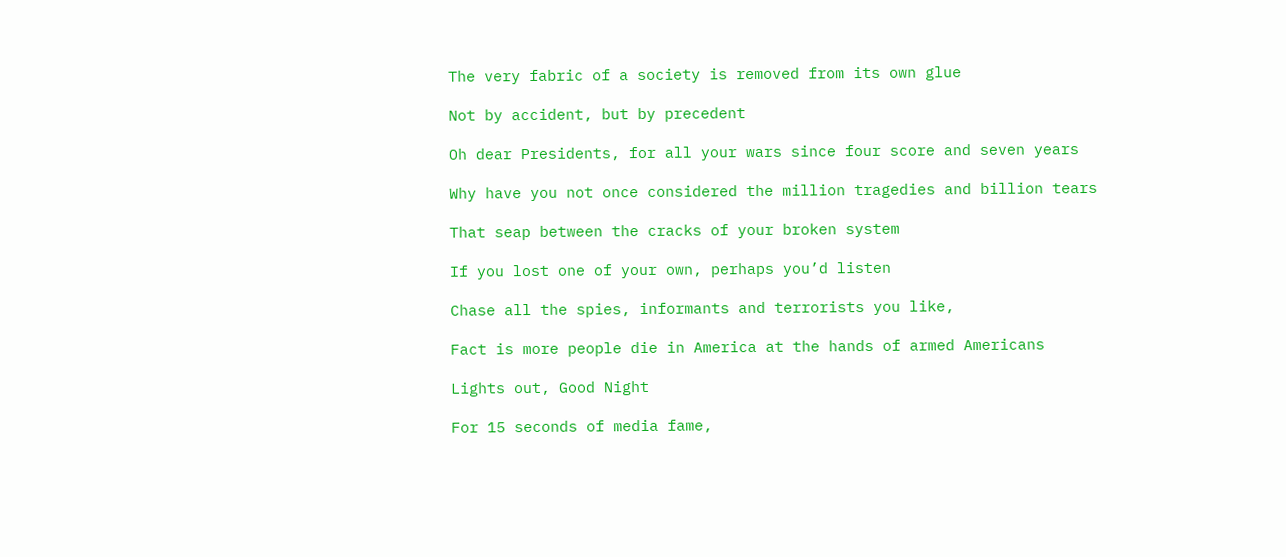The very fabric of a society is removed from its own glue

Not by accident, but by precedent

Oh dear Presidents, for all your wars since four score and seven years

Why have you not once considered the million tragedies and billion tears

That seap between the cracks of your broken system

If you lost one of your own, perhaps you’d listen

Chase all the spies, informants and terrorists you like,

Fact is more people die in America at the hands of armed Americans

Lights out, Good Night

For 15 seconds of media fame,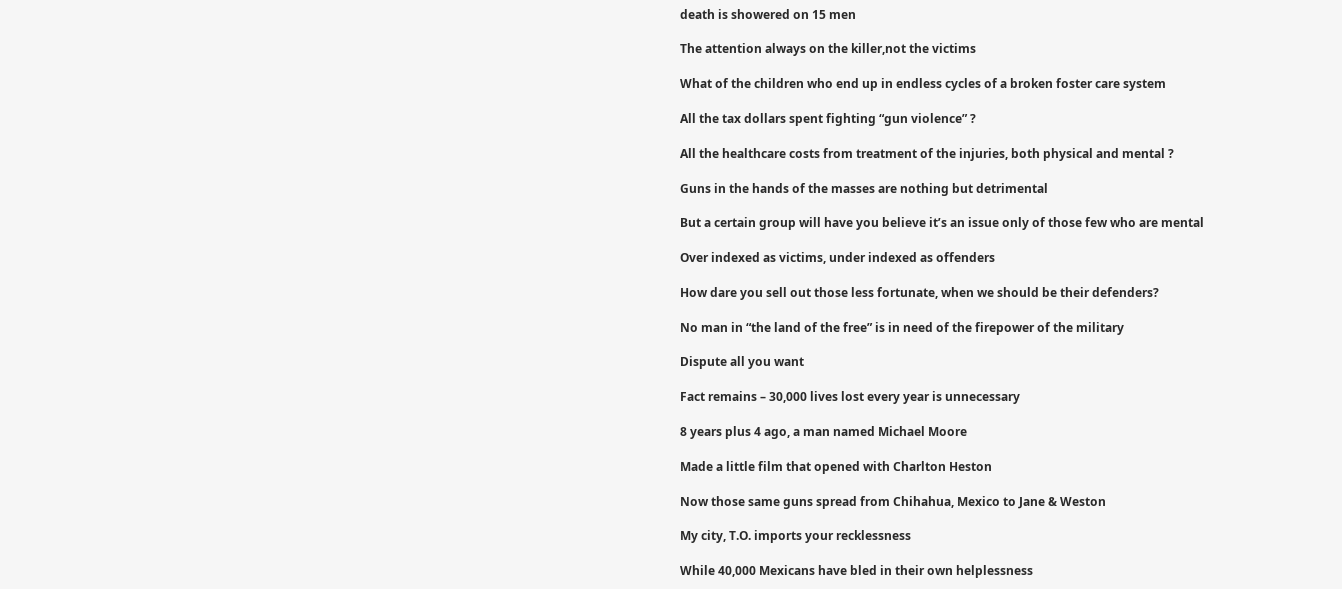death is showered on 15 men

The attention always on the killer,not the victims

What of the children who end up in endless cycles of a broken foster care system

All the tax dollars spent fighting “gun violence” ?

All the healthcare costs from treatment of the injuries, both physical and mental ?

Guns in the hands of the masses are nothing but detrimental

But a certain group will have you believe it’s an issue only of those few who are mental

Over indexed as victims, under indexed as offenders

How dare you sell out those less fortunate, when we should be their defenders?

No man in “the land of the free” is in need of the firepower of the military

Dispute all you want

Fact remains – 30,000 lives lost every year is unnecessary

8 years plus 4 ago, a man named Michael Moore

Made a little film that opened with Charlton Heston

Now those same guns spread from Chihahua, Mexico to Jane & Weston

My city, T.O. imports your recklessness

While 40,000 Mexicans have bled in their own helplessness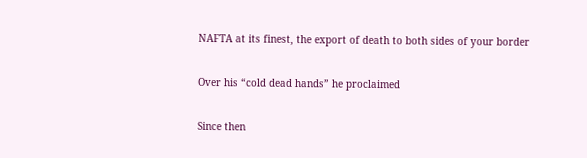NAFTA at its finest, the export of death to both sides of your border

Over his “cold dead hands” he proclaimed

Since then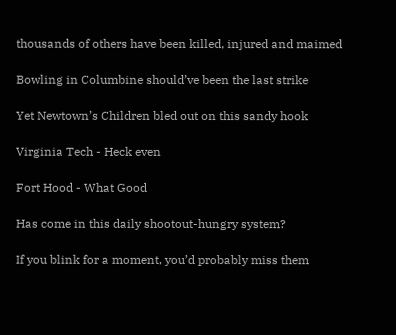thousands of others have been killed, injured and maimed

Bowling in Columbine should’ve been the last strike

Yet Newtown’s Children bled out on this sandy hook

Virginia Tech - Heck even

Fort Hood - What Good

Has come in this daily shootout-hungry system?

If you blink for a moment, you’d probably miss them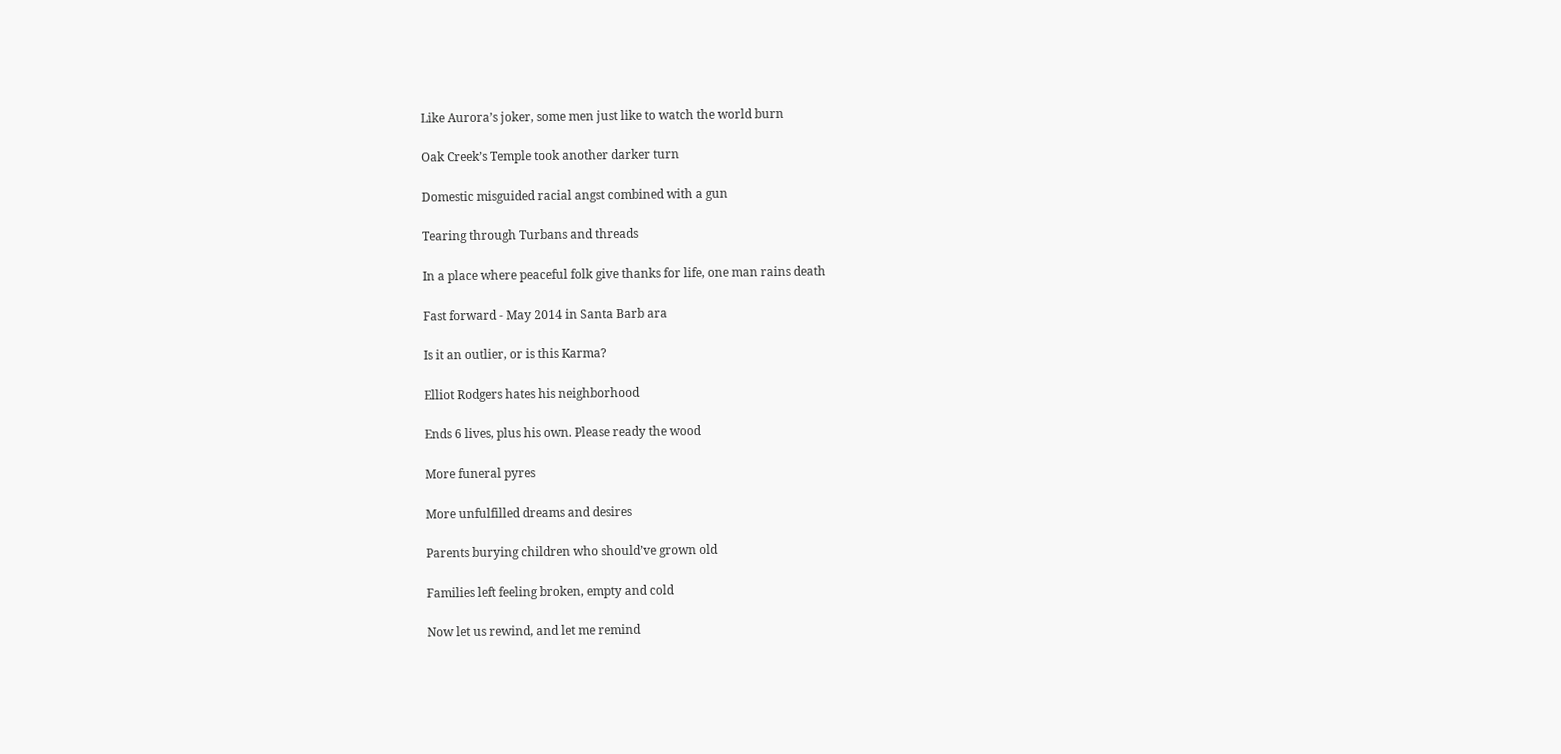Like Aurora’s joker, some men just like to watch the world burn

Oak Creek’s Temple took another darker turn

Domestic misguided racial angst combined with a gun

Tearing through Turbans and threads

In a place where peaceful folk give thanks for life, one man rains death

Fast forward - May 2014 in Santa Barb ara

Is it an outlier, or is this Karma?

Elliot Rodgers hates his neighborhood

Ends 6 lives, plus his own. Please ready the wood

More funeral pyres

More unfulfilled dreams and desires

Parents burying children who should’ve grown old

Families left feeling broken, empty and cold

Now let us rewind, and let me remind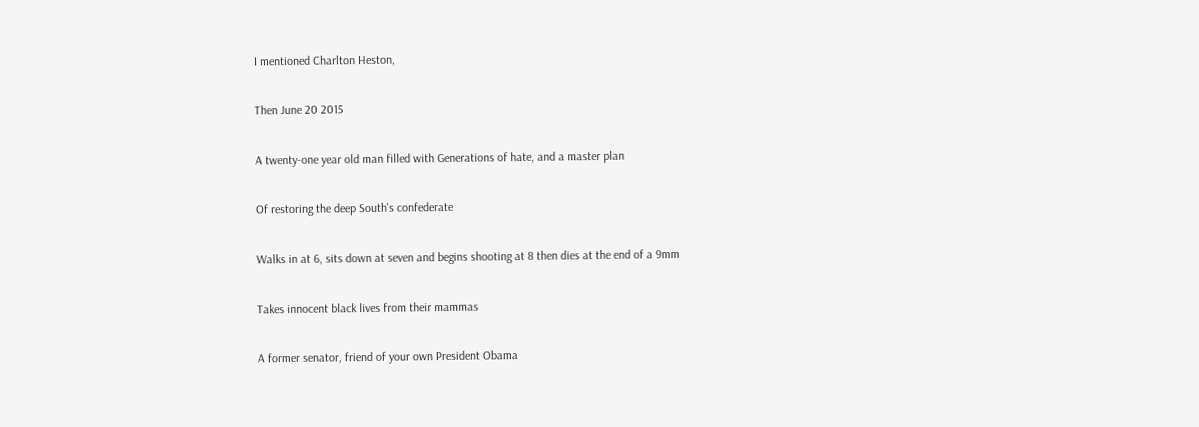I mentioned Charlton Heston,

Then June 20 2015

A twenty-one year old man filled with Generations of hate, and a master plan

Of restoring the deep South's confederate

Walks in at 6, sits down at seven and begins shooting at 8 then dies at the end of a 9mm

Takes innocent black lives from their mammas

A former senator, friend of your own President Obama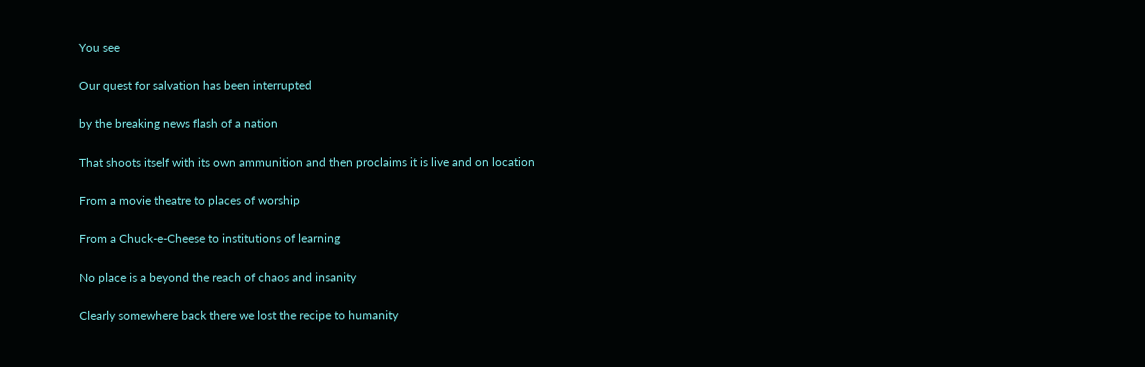You see

Our quest for salvation has been interrupted

by the breaking news flash of a nation

That shoots itself with its own ammunition and then proclaims it is live and on location

From a movie theatre to places of worship

From a Chuck-e-Cheese to institutions of learning

No place is a beyond the reach of chaos and insanity

Clearly somewhere back there we lost the recipe to humanity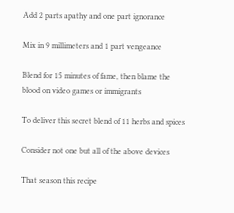Add 2 parts apathy and one part ignorance

Mix in 9 millimeters and 1 part vengeance

Blend for 15 minutes of fame, then blame the blood on video games or immigrants

To deliver this secret blend of 11 herbs and spices

Consider not one but all of the above devices

That season this recipe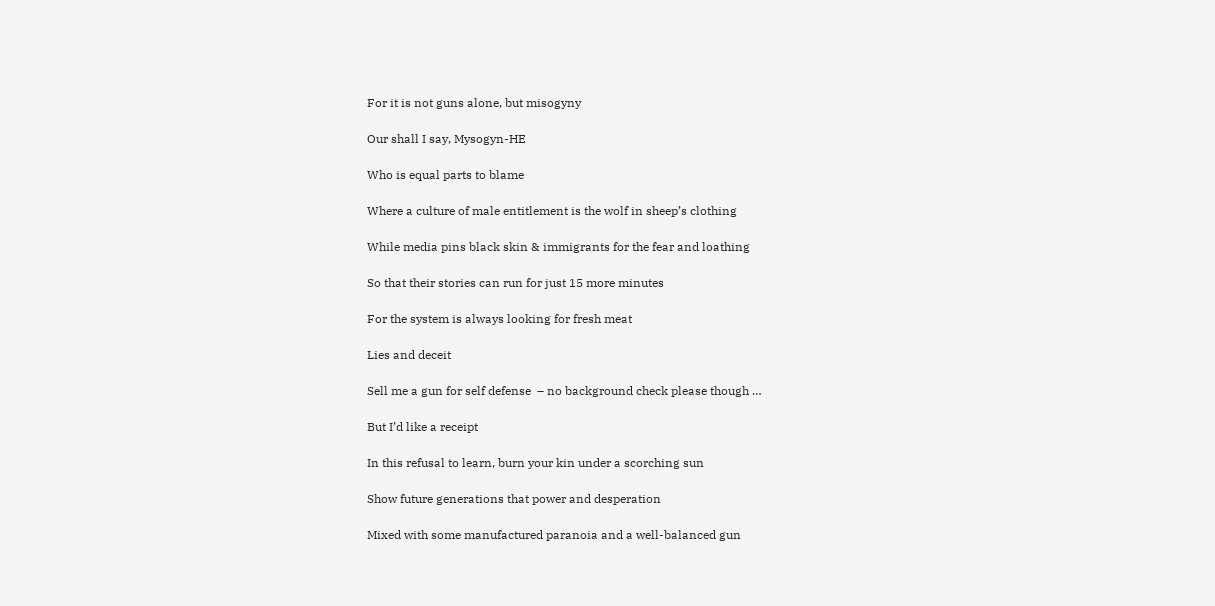For it is not guns alone, but misogyny

Our shall I say, Mysogyn-HE

Who is equal parts to blame

Where a culture of male entitlement is the wolf in sheep’s clothing

While media pins black skin & immigrants for the fear and loathing

So that their stories can run for just 15 more minutes

For the system is always looking for fresh meat

Lies and deceit

Sell me a gun for self defense  – no background check please though …

But I’d like a receipt

In this refusal to learn, burn your kin under a scorching sun

Show future generations that power and desperation

Mixed with some manufactured paranoia and a well-balanced gun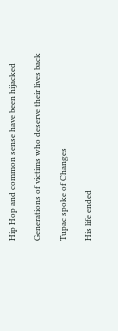Hip Hop and common sense have been hijacked

Generations of victims who deserve their lives back

Tupac spoke of Changes

His life ended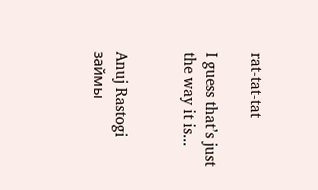rat-tat-tat

I guess that’s just the way it is...


Anuj Rastogi
займы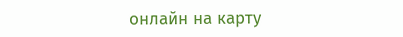онлайн на карту